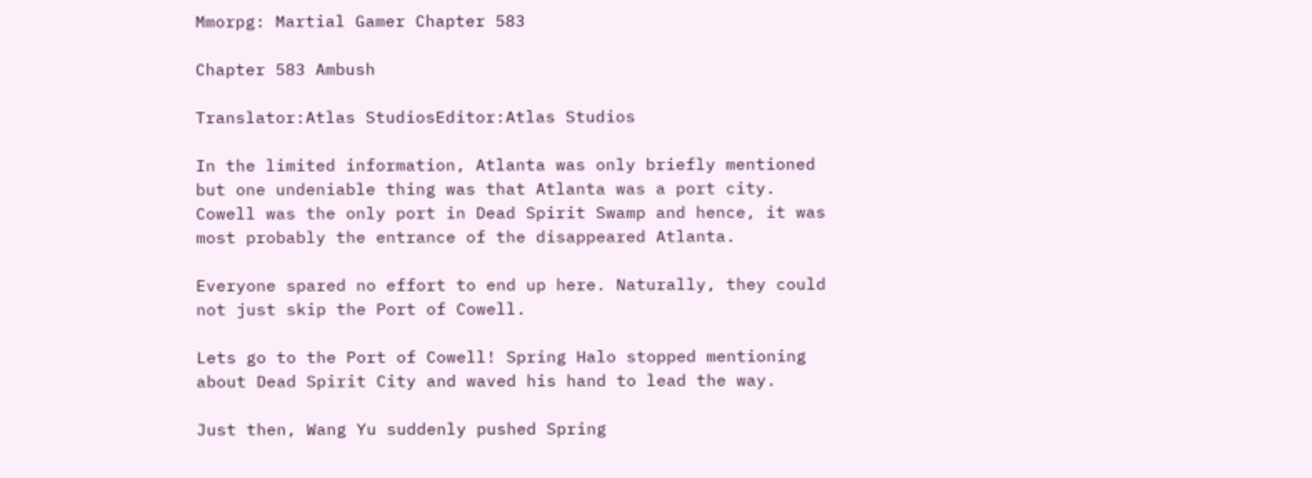Mmorpg: Martial Gamer Chapter 583

Chapter 583 Ambush

Translator:Atlas StudiosEditor:Atlas Studios

In the limited information, Atlanta was only briefly mentioned but one undeniable thing was that Atlanta was a port city. Cowell was the only port in Dead Spirit Swamp and hence, it was most probably the entrance of the disappeared Atlanta.

Everyone spared no effort to end up here. Naturally, they could not just skip the Port of Cowell.

Lets go to the Port of Cowell! Spring Halo stopped mentioning about Dead Spirit City and waved his hand to lead the way.

Just then, Wang Yu suddenly pushed Spring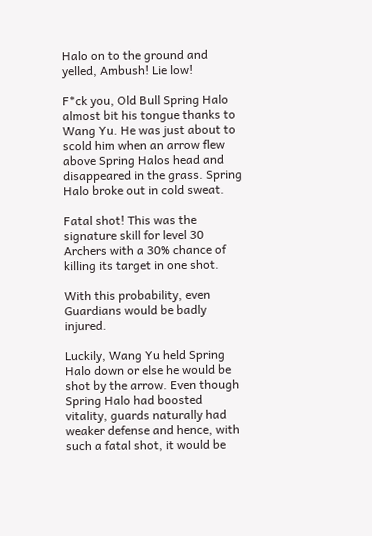Halo on to the ground and yelled, Ambush! Lie low!

F*ck you, Old Bull Spring Halo almost bit his tongue thanks to Wang Yu. He was just about to scold him when an arrow flew above Spring Halos head and disappeared in the grass. Spring Halo broke out in cold sweat.

Fatal shot! This was the signature skill for level 30 Archers with a 30% chance of killing its target in one shot.

With this probability, even Guardians would be badly injured.

Luckily, Wang Yu held Spring Halo down or else he would be shot by the arrow. Even though Spring Halo had boosted vitality, guards naturally had weaker defense and hence, with such a fatal shot, it would be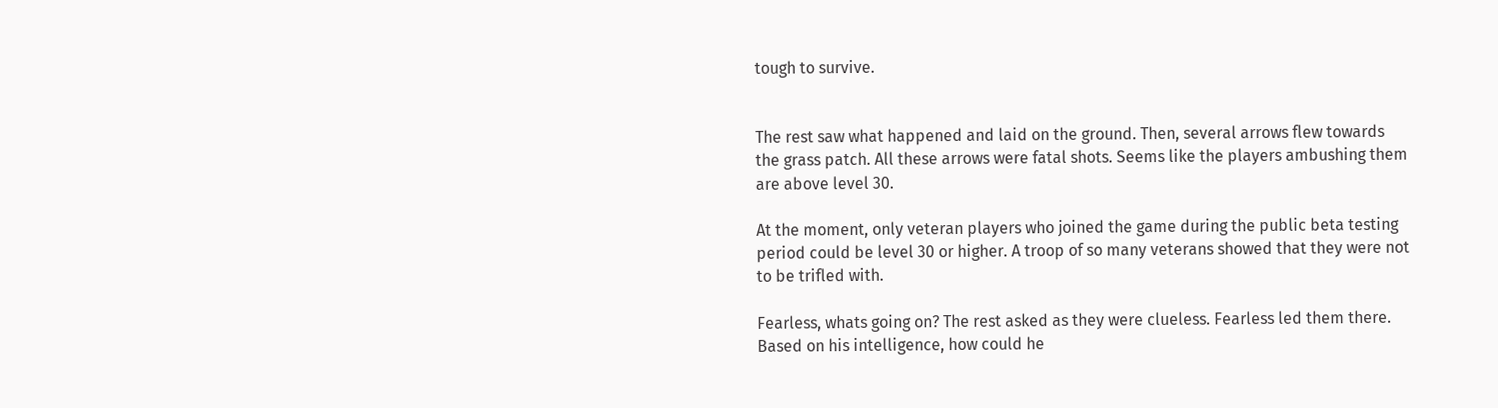tough to survive.


The rest saw what happened and laid on the ground. Then, several arrows flew towards the grass patch. All these arrows were fatal shots. Seems like the players ambushing them are above level 30.

At the moment, only veteran players who joined the game during the public beta testing period could be level 30 or higher. A troop of so many veterans showed that they were not to be trifled with.

Fearless, whats going on? The rest asked as they were clueless. Fearless led them there. Based on his intelligence, how could he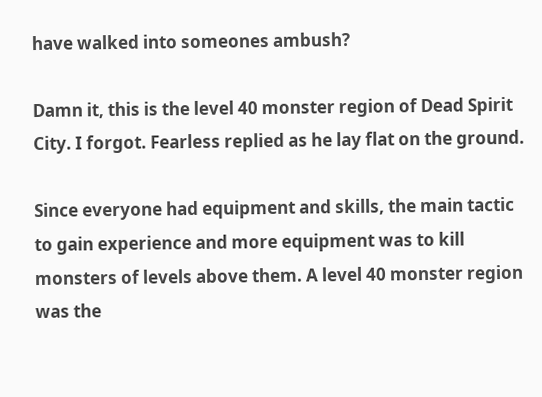have walked into someones ambush?

Damn it, this is the level 40 monster region of Dead Spirit City. I forgot. Fearless replied as he lay flat on the ground.

Since everyone had equipment and skills, the main tactic to gain experience and more equipment was to kill monsters of levels above them. A level 40 monster region was the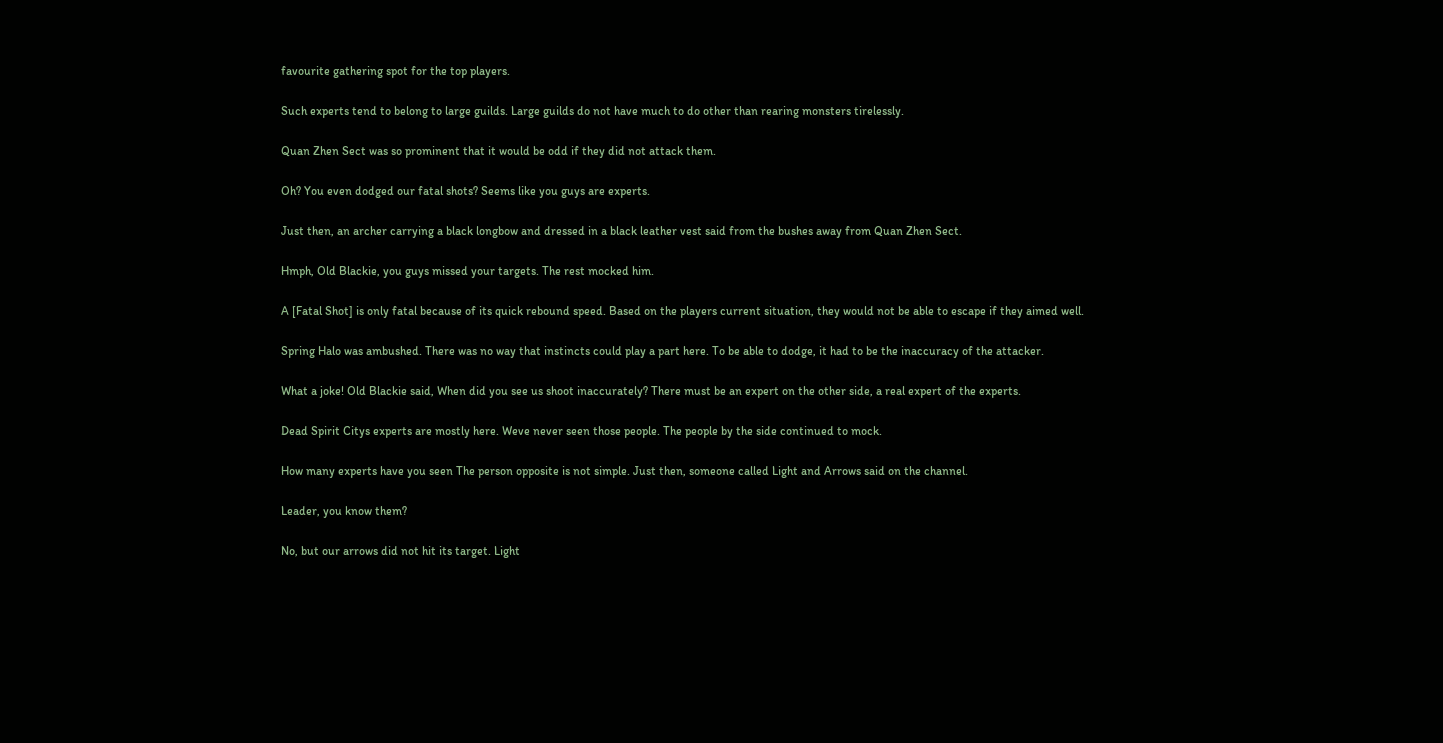favourite gathering spot for the top players.

Such experts tend to belong to large guilds. Large guilds do not have much to do other than rearing monsters tirelessly.

Quan Zhen Sect was so prominent that it would be odd if they did not attack them.

Oh? You even dodged our fatal shots? Seems like you guys are experts.

Just then, an archer carrying a black longbow and dressed in a black leather vest said from the bushes away from Quan Zhen Sect.

Hmph, Old Blackie, you guys missed your targets. The rest mocked him.

A [Fatal Shot] is only fatal because of its quick rebound speed. Based on the players current situation, they would not be able to escape if they aimed well.

Spring Halo was ambushed. There was no way that instincts could play a part here. To be able to dodge, it had to be the inaccuracy of the attacker.

What a joke! Old Blackie said, When did you see us shoot inaccurately? There must be an expert on the other side, a real expert of the experts.

Dead Spirit Citys experts are mostly here. Weve never seen those people. The people by the side continued to mock.

How many experts have you seen The person opposite is not simple. Just then, someone called Light and Arrows said on the channel.

Leader, you know them?

No, but our arrows did not hit its target. Light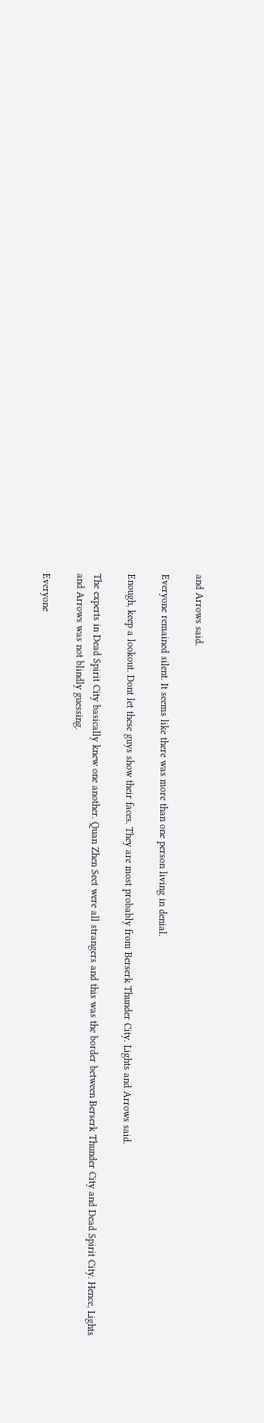and Arrows said.

Everyone remained silent. It seems like there was more than one person living in denial.

Enough, keep a lookout. Dont let these guys show their faces. They are most probably from Berserk Thunder City. Lights and Arrows said.

The experts in Dead Spirit City basically knew one another. Quan Zhen Sect were all strangers and this was the border between Berserk Thunder City and Dead Spirit City. Hence, Lights and Arrows was not blindly guessing.

Everyone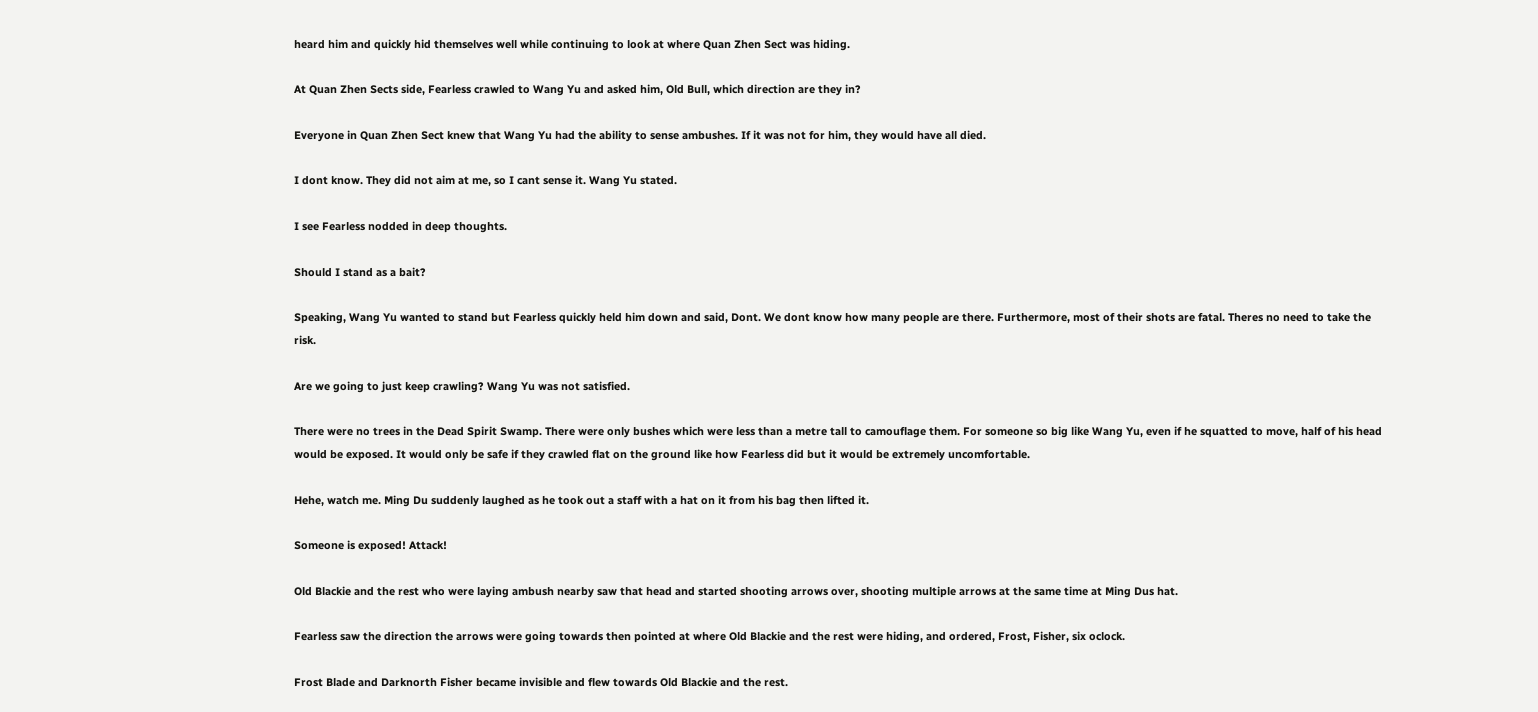heard him and quickly hid themselves well while continuing to look at where Quan Zhen Sect was hiding.

At Quan Zhen Sects side, Fearless crawled to Wang Yu and asked him, Old Bull, which direction are they in?

Everyone in Quan Zhen Sect knew that Wang Yu had the ability to sense ambushes. If it was not for him, they would have all died.

I dont know. They did not aim at me, so I cant sense it. Wang Yu stated.

I see Fearless nodded in deep thoughts.

Should I stand as a bait?

Speaking, Wang Yu wanted to stand but Fearless quickly held him down and said, Dont. We dont know how many people are there. Furthermore, most of their shots are fatal. Theres no need to take the risk.

Are we going to just keep crawling? Wang Yu was not satisfied.

There were no trees in the Dead Spirit Swamp. There were only bushes which were less than a metre tall to camouflage them. For someone so big like Wang Yu, even if he squatted to move, half of his head would be exposed. It would only be safe if they crawled flat on the ground like how Fearless did but it would be extremely uncomfortable.

Hehe, watch me. Ming Du suddenly laughed as he took out a staff with a hat on it from his bag then lifted it.

Someone is exposed! Attack!

Old Blackie and the rest who were laying ambush nearby saw that head and started shooting arrows over, shooting multiple arrows at the same time at Ming Dus hat.

Fearless saw the direction the arrows were going towards then pointed at where Old Blackie and the rest were hiding, and ordered, Frost, Fisher, six oclock.

Frost Blade and Darknorth Fisher became invisible and flew towards Old Blackie and the rest.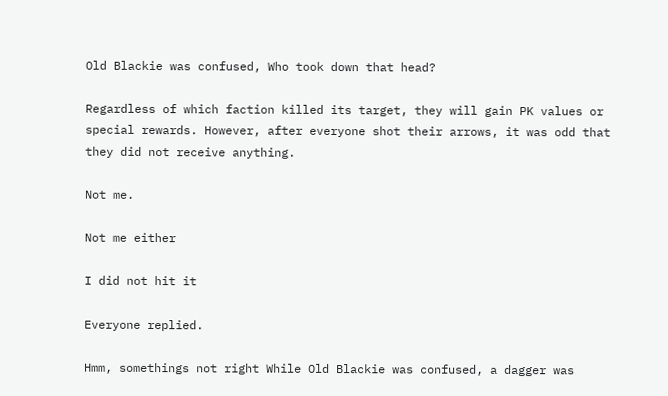Old Blackie was confused, Who took down that head?

Regardless of which faction killed its target, they will gain PK values or special rewards. However, after everyone shot their arrows, it was odd that they did not receive anything.

Not me.

Not me either

I did not hit it

Everyone replied.

Hmm, somethings not right While Old Blackie was confused, a dagger was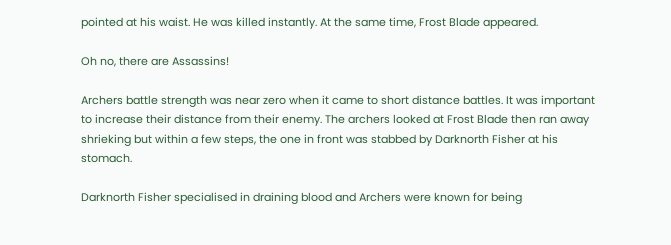pointed at his waist. He was killed instantly. At the same time, Frost Blade appeared.

Oh no, there are Assassins!

Archers battle strength was near zero when it came to short distance battles. It was important to increase their distance from their enemy. The archers looked at Frost Blade then ran away shrieking but within a few steps, the one in front was stabbed by Darknorth Fisher at his stomach.

Darknorth Fisher specialised in draining blood and Archers were known for being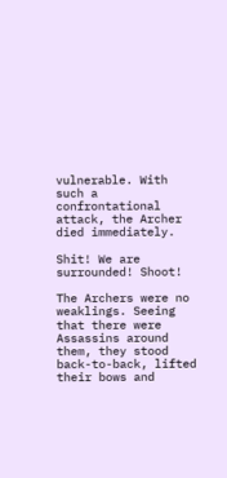vulnerable. With such a confrontational attack, the Archer died immediately.

Shit! We are surrounded! Shoot!

The Archers were no weaklings. Seeing that there were Assassins around them, they stood back-to-back, lifted their bows and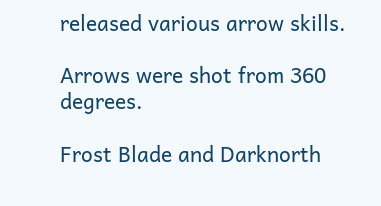released various arrow skills.

Arrows were shot from 360 degrees.

Frost Blade and Darknorth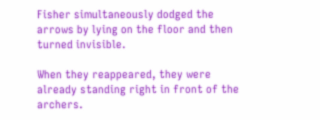Fisher simultaneously dodged the arrows by lying on the floor and then turned invisible.

When they reappeared, they were already standing right in front of the archers.